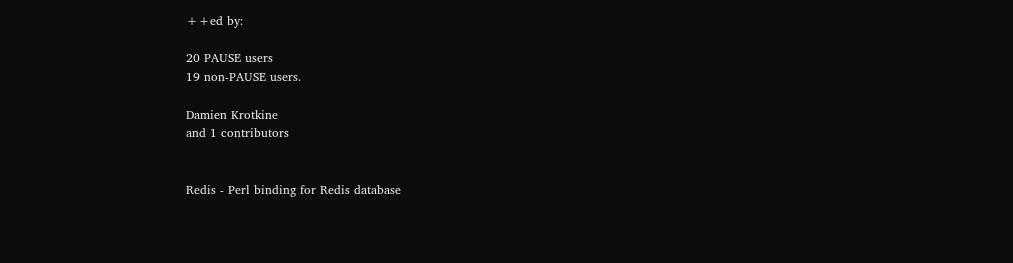++ed by:

20 PAUSE users
19 non-PAUSE users.

Damien Krotkine
and 1 contributors


Redis - Perl binding for Redis database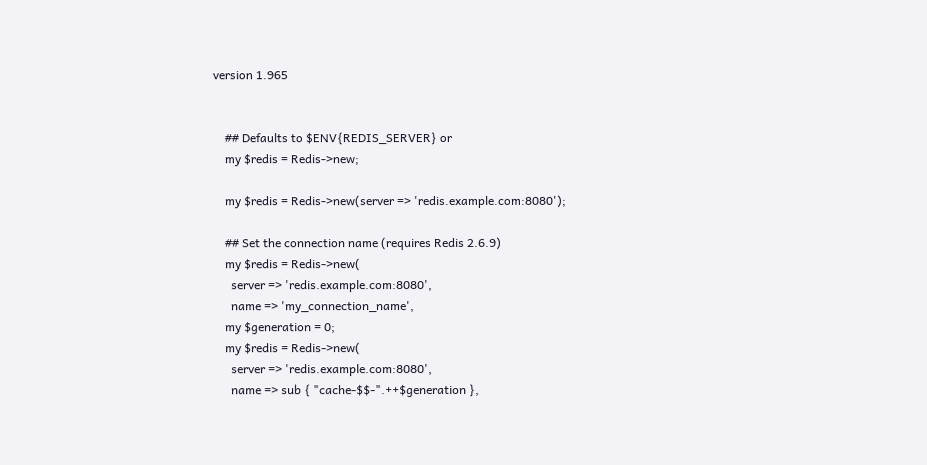version 1.965


    ## Defaults to $ENV{REDIS_SERVER} or
    my $redis = Redis->new;

    my $redis = Redis->new(server => 'redis.example.com:8080');

    ## Set the connection name (requires Redis 2.6.9)
    my $redis = Redis->new(
      server => 'redis.example.com:8080',
      name => 'my_connection_name',
    my $generation = 0;
    my $redis = Redis->new(
      server => 'redis.example.com:8080',
      name => sub { "cache-$$-".++$generation },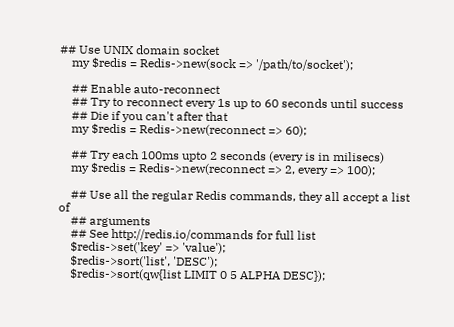## Use UNIX domain socket
    my $redis = Redis->new(sock => '/path/to/socket');

    ## Enable auto-reconnect
    ## Try to reconnect every 1s up to 60 seconds until success
    ## Die if you can't after that
    my $redis = Redis->new(reconnect => 60);

    ## Try each 100ms upto 2 seconds (every is in milisecs)
    my $redis = Redis->new(reconnect => 2, every => 100);

    ## Use all the regular Redis commands, they all accept a list of
    ## arguments
    ## See http://redis.io/commands for full list
    $redis->set('key' => 'value');
    $redis->sort('list', 'DESC');
    $redis->sort(qw{list LIMIT 0 5 ALPHA DESC});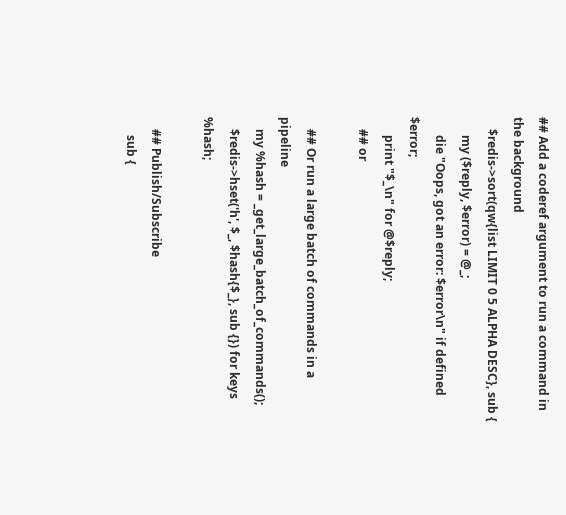## Add a coderef argument to run a command in the background
    $redis->sort(qw{list LIMIT 0 5 ALPHA DESC}, sub {
      my ($reply, $error) = @_;
      die "Oops, got an error: $error\n" if defined $error;
      print "$_\n" for @$reply;
    ## or

    ## Or run a large batch of commands in a pipeline
    my %hash = _get_large_batch_of_commands();
    $redis->hset('h', $_, $hash{$_}, sub {}) for keys %hash;

    ## Publish/Subscribe
      sub {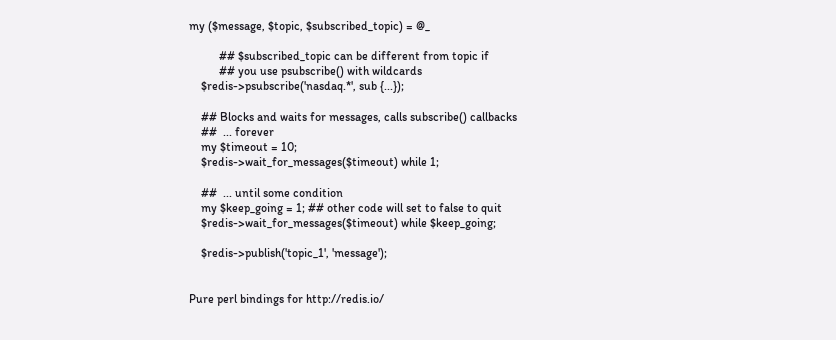my ($message, $topic, $subscribed_topic) = @_

          ## $subscribed_topic can be different from topic if
          ## you use psubscribe() with wildcards
    $redis->psubscribe('nasdaq.*', sub {...});

    ## Blocks and waits for messages, calls subscribe() callbacks
    ##  ... forever
    my $timeout = 10;
    $redis->wait_for_messages($timeout) while 1;

    ##  ... until some condition
    my $keep_going = 1; ## other code will set to false to quit
    $redis->wait_for_messages($timeout) while $keep_going;

    $redis->publish('topic_1', 'message');


Pure perl bindings for http://redis.io/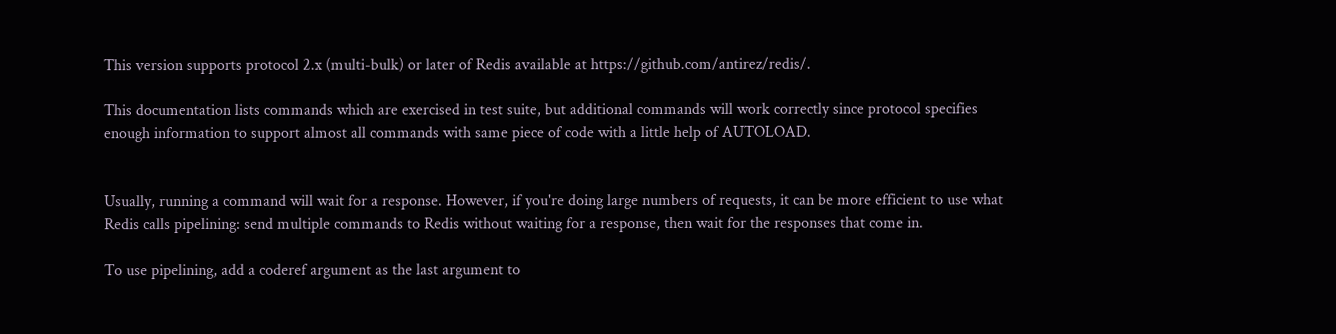This version supports protocol 2.x (multi-bulk) or later of Redis available at https://github.com/antirez/redis/.

This documentation lists commands which are exercised in test suite, but additional commands will work correctly since protocol specifies enough information to support almost all commands with same piece of code with a little help of AUTOLOAD.


Usually, running a command will wait for a response. However, if you're doing large numbers of requests, it can be more efficient to use what Redis calls pipelining: send multiple commands to Redis without waiting for a response, then wait for the responses that come in.

To use pipelining, add a coderef argument as the last argument to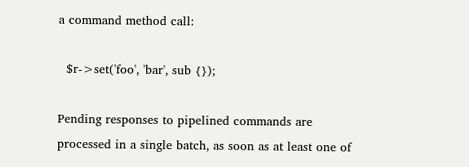a command method call:

  $r->set('foo', 'bar', sub {});

Pending responses to pipelined commands are processed in a single batch, as soon as at least one of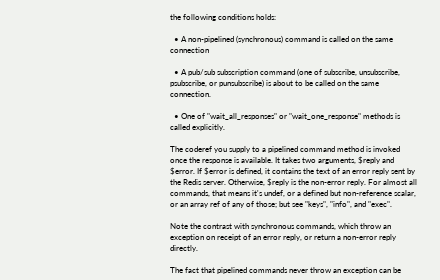the following conditions holds:

  • A non-pipelined (synchronous) command is called on the same connection

  • A pub/sub subscription command (one of subscribe, unsubscribe, psubscribe, or punsubscribe) is about to be called on the same connection.

  • One of "wait_all_responses" or "wait_one_response" methods is called explicitly.

The coderef you supply to a pipelined command method is invoked once the response is available. It takes two arguments, $reply and $error. If $error is defined, it contains the text of an error reply sent by the Redis server. Otherwise, $reply is the non-error reply. For almost all commands, that means it's undef, or a defined but non-reference scalar, or an array ref of any of those; but see "keys", "info", and "exec".

Note the contrast with synchronous commands, which throw an exception on receipt of an error reply, or return a non-error reply directly.

The fact that pipelined commands never throw an exception can be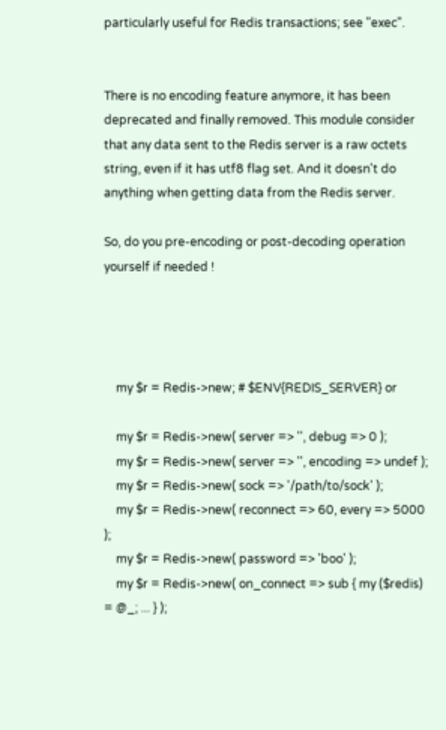particularly useful for Redis transactions; see "exec".


There is no encoding feature anymore, it has been deprecated and finally removed. This module consider that any data sent to the Redis server is a raw octets string, even if it has utf8 flag set. And it doesn't do anything when getting data from the Redis server.

So, do you pre-encoding or post-decoding operation yourself if needed !




    my $r = Redis->new; # $ENV{REDIS_SERVER} or

    my $r = Redis->new( server => '', debug => 0 );
    my $r = Redis->new( server => '', encoding => undef );
    my $r = Redis->new( sock => '/path/to/sock' );
    my $r = Redis->new( reconnect => 60, every => 5000 );
    my $r = Redis->new( password => 'boo' );
    my $r = Redis->new( on_connect => sub { my ($redis) = @_; ... } );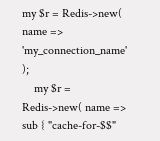my $r = Redis->new( name => 'my_connection_name' );
    my $r = Redis->new( name => sub { "cache-for-$$"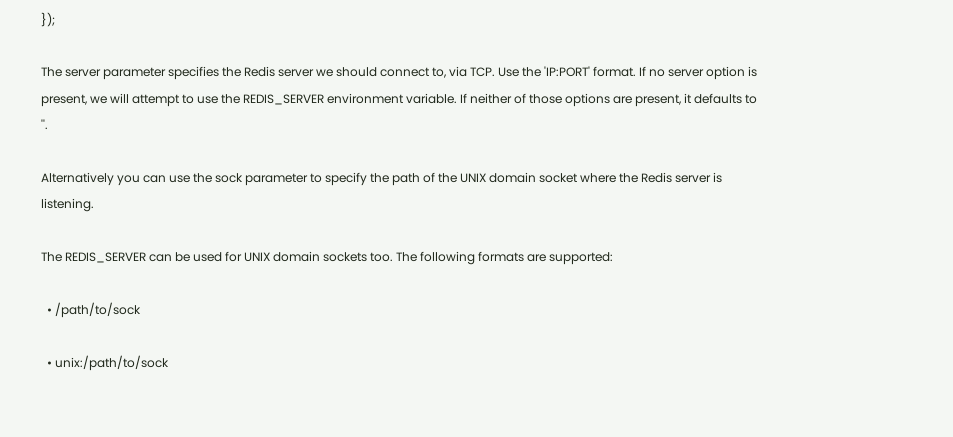});

The server parameter specifies the Redis server we should connect to, via TCP. Use the 'IP:PORT' format. If no server option is present, we will attempt to use the REDIS_SERVER environment variable. If neither of those options are present, it defaults to ''.

Alternatively you can use the sock parameter to specify the path of the UNIX domain socket where the Redis server is listening.

The REDIS_SERVER can be used for UNIX domain sockets too. The following formats are supported:

  • /path/to/sock

  • unix:/path/to/sock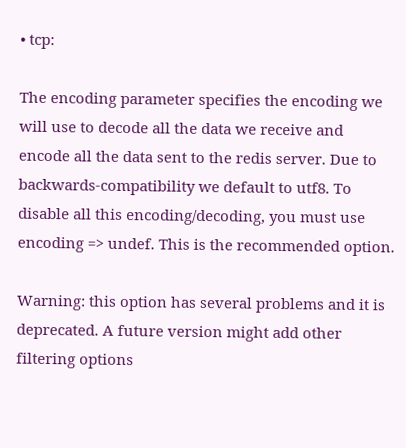• tcp:

The encoding parameter specifies the encoding we will use to decode all the data we receive and encode all the data sent to the redis server. Due to backwards-compatibility we default to utf8. To disable all this encoding/decoding, you must use encoding => undef. This is the recommended option.

Warning: this option has several problems and it is deprecated. A future version might add other filtering options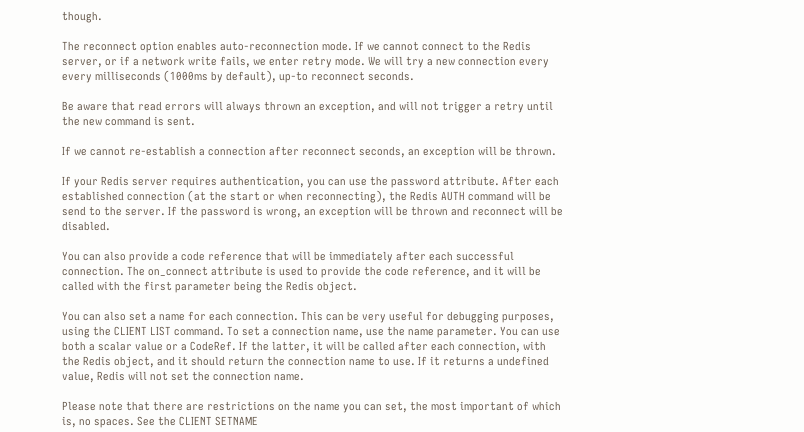though.

The reconnect option enables auto-reconnection mode. If we cannot connect to the Redis server, or if a network write fails, we enter retry mode. We will try a new connection every every milliseconds (1000ms by default), up-to reconnect seconds.

Be aware that read errors will always thrown an exception, and will not trigger a retry until the new command is sent.

If we cannot re-establish a connection after reconnect seconds, an exception will be thrown.

If your Redis server requires authentication, you can use the password attribute. After each established connection (at the start or when reconnecting), the Redis AUTH command will be send to the server. If the password is wrong, an exception will be thrown and reconnect will be disabled.

You can also provide a code reference that will be immediately after each successful connection. The on_connect attribute is used to provide the code reference, and it will be called with the first parameter being the Redis object.

You can also set a name for each connection. This can be very useful for debugging purposes, using the CLIENT LIST command. To set a connection name, use the name parameter. You can use both a scalar value or a CodeRef. If the latter, it will be called after each connection, with the Redis object, and it should return the connection name to use. If it returns a undefined value, Redis will not set the connection name.

Please note that there are restrictions on the name you can set, the most important of which is, no spaces. See the CLIENT SETNAME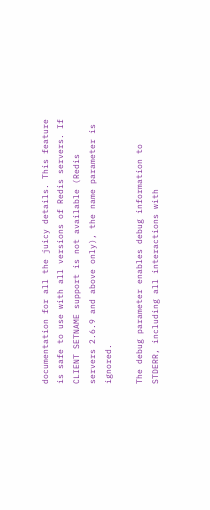documentation for all the juicy details. This feature is safe to use with all versions of Redis servers. If CLIENT SETNAME support is not available (Redis servers 2.6.9 and above only), the name parameter is ignored.

The debug parameter enables debug information to STDERR, including all interactions with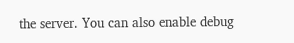the server. You can also enable debug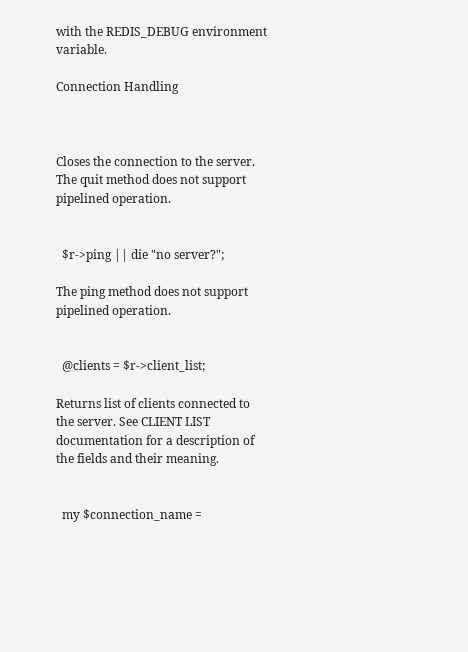with the REDIS_DEBUG environment variable.

Connection Handling



Closes the connection to the server. The quit method does not support pipelined operation.


  $r->ping || die "no server?";

The ping method does not support pipelined operation.


  @clients = $r->client_list;

Returns list of clients connected to the server. See CLIENT LIST documentation for a description of the fields and their meaning.


  my $connection_name =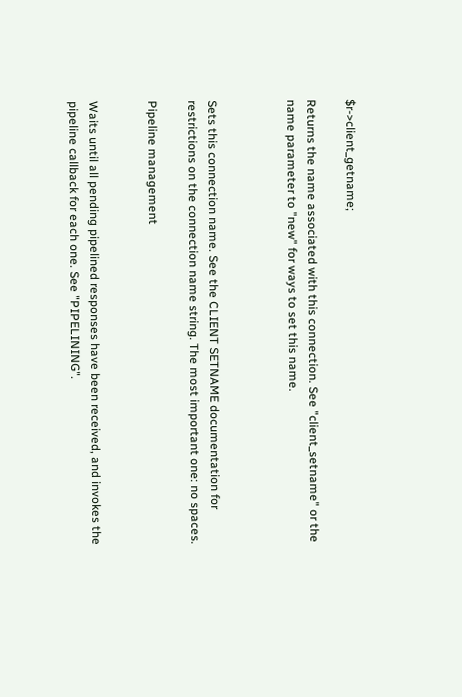$r->client_getname;

Returns the name associated with this connection. See "client_setname" or the name parameter to "new" for ways to set this name.



Sets this connection name. See the CLIENT SETNAME documentation for restrictions on the connection name string. The most important one: no spaces.

Pipeline management


Waits until all pending pipelined responses have been received, and invokes the pipeline callback for each one. See "PIPELINING".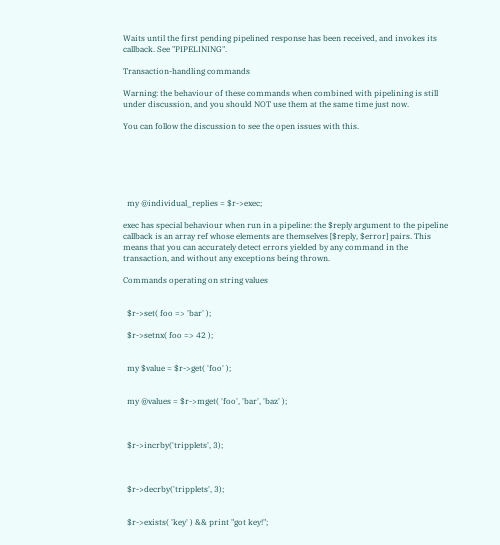Waits until the first pending pipelined response has been received, and invokes its callback. See "PIPELINING".

Transaction-handling commands

Warning: the behaviour of these commands when combined with pipelining is still under discussion, and you should NOT use them at the same time just now.

You can follow the discussion to see the open issues with this.






  my @individual_replies = $r->exec;

exec has special behaviour when run in a pipeline: the $reply argument to the pipeline callback is an array ref whose elements are themselves [$reply, $error] pairs. This means that you can accurately detect errors yielded by any command in the transaction, and without any exceptions being thrown.

Commands operating on string values


  $r->set( foo => 'bar' );

  $r->setnx( foo => 42 );


  my $value = $r->get( 'foo' );


  my @values = $r->mget( 'foo', 'bar', 'baz' );



  $r->incrby('tripplets', 3);



  $r->decrby('tripplets', 3);


  $r->exists( 'key' ) && print "got key!";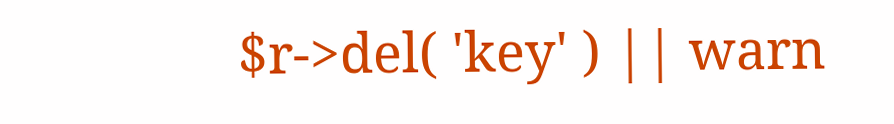$r->del( 'key' ) || warn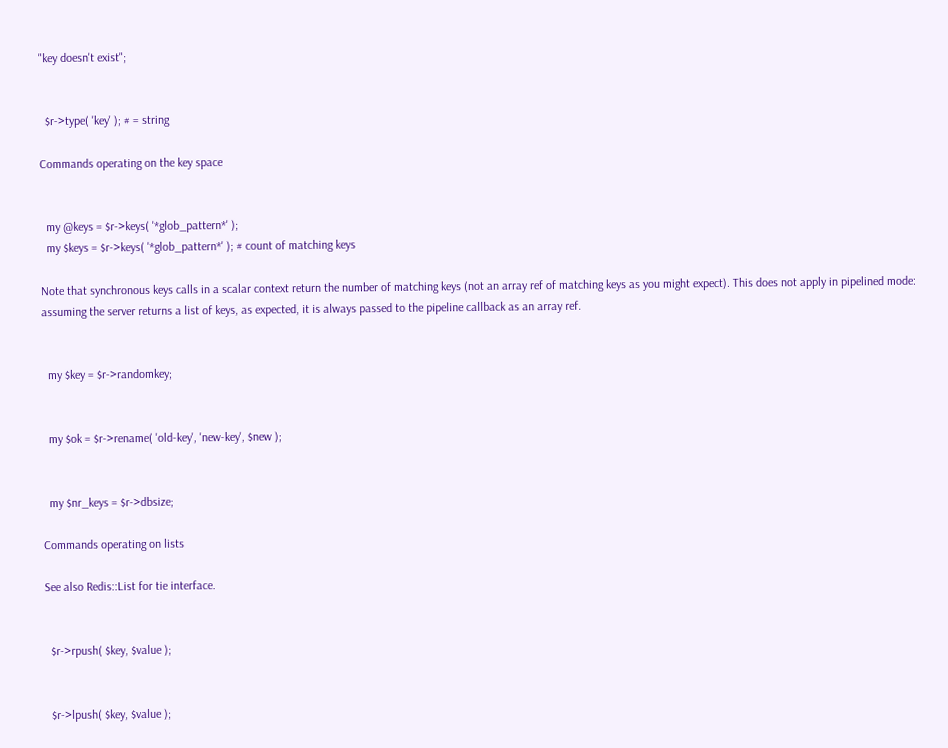"key doesn't exist";


  $r->type( 'key' ); # = string

Commands operating on the key space


  my @keys = $r->keys( '*glob_pattern*' );
  my $keys = $r->keys( '*glob_pattern*' ); # count of matching keys

Note that synchronous keys calls in a scalar context return the number of matching keys (not an array ref of matching keys as you might expect). This does not apply in pipelined mode: assuming the server returns a list of keys, as expected, it is always passed to the pipeline callback as an array ref.


  my $key = $r->randomkey;


  my $ok = $r->rename( 'old-key', 'new-key', $new );


  my $nr_keys = $r->dbsize;

Commands operating on lists

See also Redis::List for tie interface.


  $r->rpush( $key, $value );


  $r->lpush( $key, $value );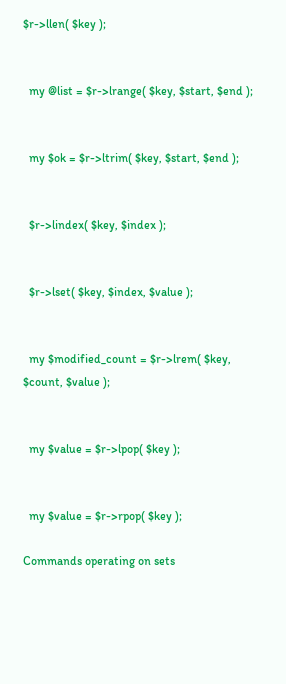$r->llen( $key );


  my @list = $r->lrange( $key, $start, $end );


  my $ok = $r->ltrim( $key, $start, $end );


  $r->lindex( $key, $index );


  $r->lset( $key, $index, $value );


  my $modified_count = $r->lrem( $key, $count, $value );


  my $value = $r->lpop( $key );


  my $value = $r->rpop( $key );

Commands operating on sets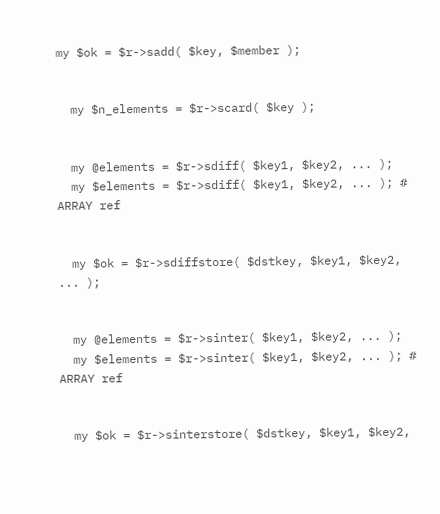my $ok = $r->sadd( $key, $member );


  my $n_elements = $r->scard( $key );


  my @elements = $r->sdiff( $key1, $key2, ... );
  my $elements = $r->sdiff( $key1, $key2, ... ); # ARRAY ref


  my $ok = $r->sdiffstore( $dstkey, $key1, $key2, ... );


  my @elements = $r->sinter( $key1, $key2, ... );
  my $elements = $r->sinter( $key1, $key2, ... ); # ARRAY ref


  my $ok = $r->sinterstore( $dstkey, $key1, $key2,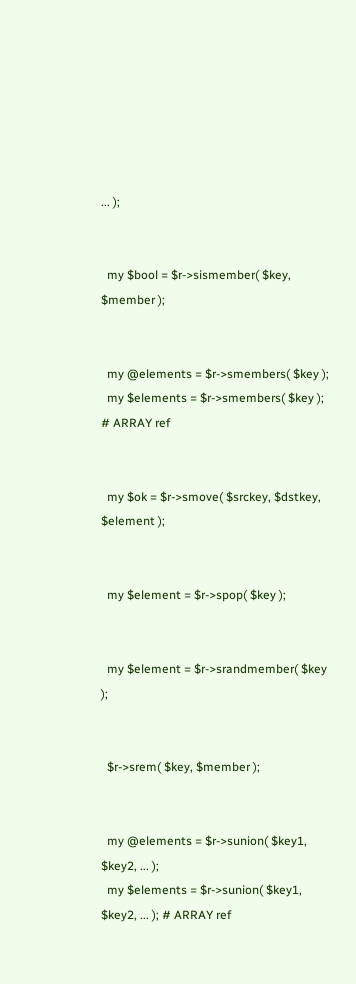... );


  my $bool = $r->sismember( $key, $member );


  my @elements = $r->smembers( $key );
  my $elements = $r->smembers( $key ); # ARRAY ref


  my $ok = $r->smove( $srckey, $dstkey, $element );


  my $element = $r->spop( $key );


  my $element = $r->srandmember( $key );


  $r->srem( $key, $member );


  my @elements = $r->sunion( $key1, $key2, ... );
  my $elements = $r->sunion( $key1, $key2, ... ); # ARRAY ref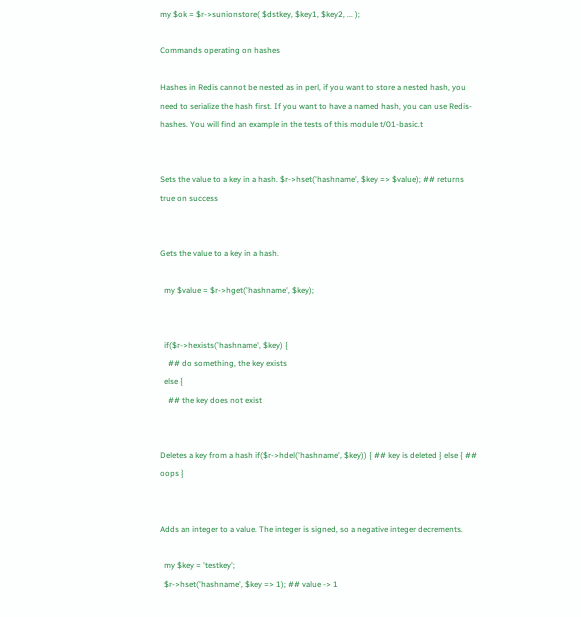my $ok = $r->sunionstore( $dstkey, $key1, $key2, ... );

Commands operating on hashes

Hashes in Redis cannot be nested as in perl, if you want to store a nested hash, you need to serialize the hash first. If you want to have a named hash, you can use Redis-hashes. You will find an example in the tests of this module t/01-basic.t


Sets the value to a key in a hash. $r->hset('hashname', $key => $value); ## returns true on success


Gets the value to a key in a hash.

  my $value = $r->hget('hashname', $key);


  if($r->hexists('hashname', $key) {
    ## do something, the key exists
  else {
    ## the key does not exist


Deletes a key from a hash if($r->hdel('hashname', $key)) { ## key is deleted } else { ## oops }


Adds an integer to a value. The integer is signed, so a negative integer decrements.

  my $key = 'testkey';
  $r->hset('hashname', $key => 1); ## value -> 1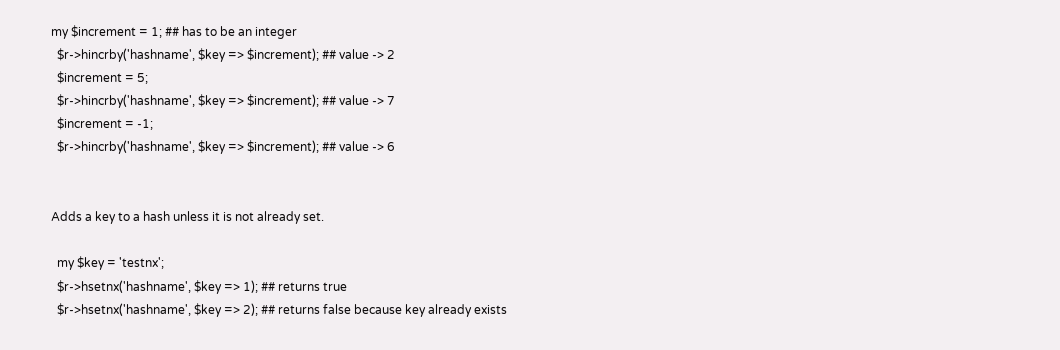my $increment = 1; ## has to be an integer
  $r->hincrby('hashname', $key => $increment); ## value -> 2
  $increment = 5;
  $r->hincrby('hashname', $key => $increment); ## value -> 7
  $increment = -1;
  $r->hincrby('hashname', $key => $increment); ## value -> 6


Adds a key to a hash unless it is not already set.

  my $key = 'testnx';
  $r->hsetnx('hashname', $key => 1); ## returns true
  $r->hsetnx('hashname', $key => 2); ## returns false because key already exists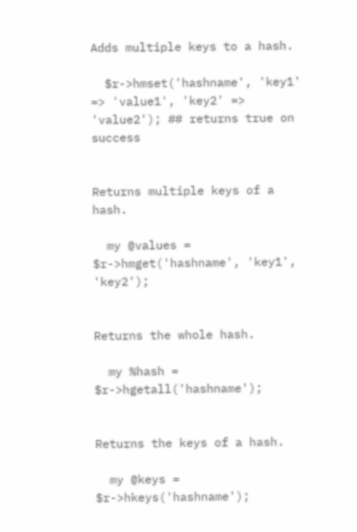Adds multiple keys to a hash.

  $r->hmset('hashname', 'key1' => 'value1', 'key2' => 'value2'); ## returns true on success


Returns multiple keys of a hash.

  my @values = $r->hmget('hashname', 'key1', 'key2');


Returns the whole hash.

  my %hash = $r->hgetall('hashname');


Returns the keys of a hash.

  my @keys = $r->hkeys('hashname');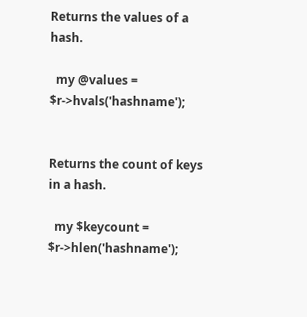Returns the values of a hash.

  my @values = $r->hvals('hashname');


Returns the count of keys in a hash.

  my $keycount = $r->hlen('hashname');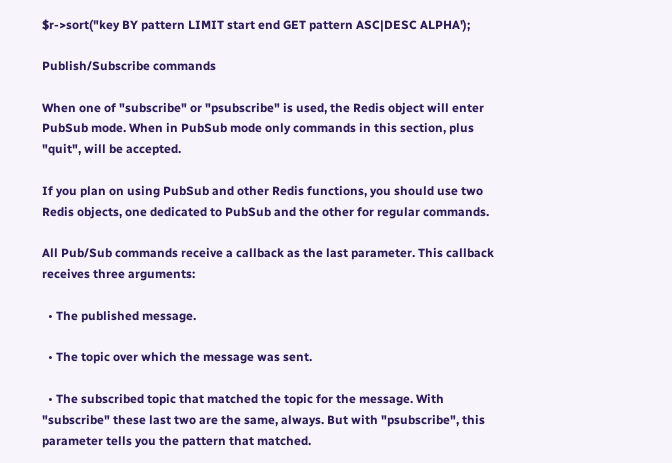$r->sort("key BY pattern LIMIT start end GET pattern ASC|DESC ALPHA');

Publish/Subscribe commands

When one of "subscribe" or "psubscribe" is used, the Redis object will enter PubSub mode. When in PubSub mode only commands in this section, plus "quit", will be accepted.

If you plan on using PubSub and other Redis functions, you should use two Redis objects, one dedicated to PubSub and the other for regular commands.

All Pub/Sub commands receive a callback as the last parameter. This callback receives three arguments:

  • The published message.

  • The topic over which the message was sent.

  • The subscribed topic that matched the topic for the message. With "subscribe" these last two are the same, always. But with "psubscribe", this parameter tells you the pattern that matched.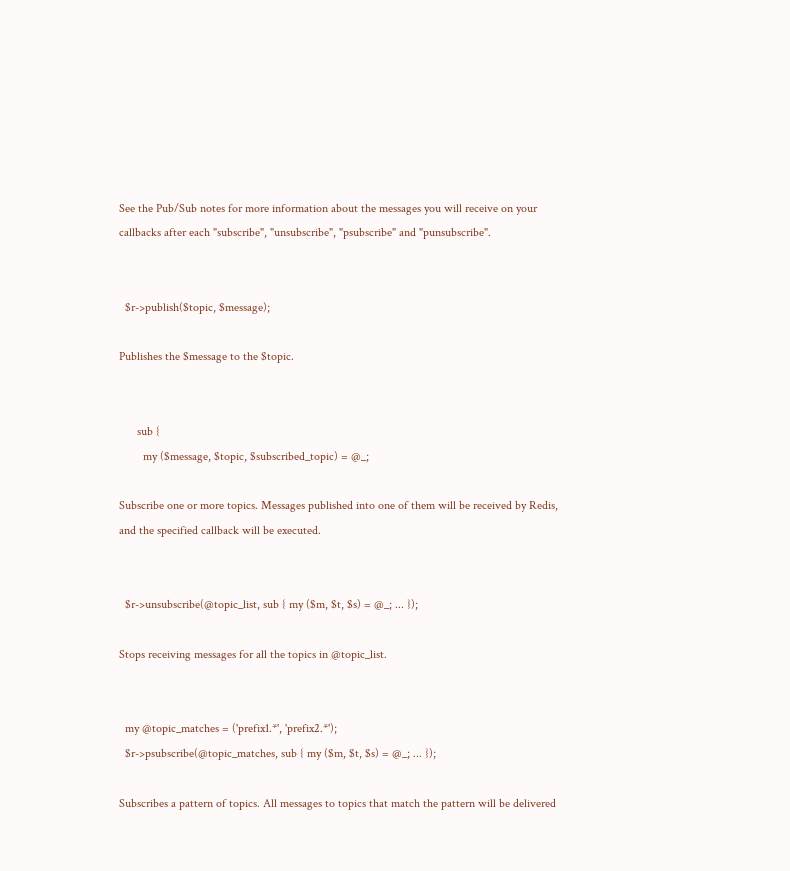See the Pub/Sub notes for more information about the messages you will receive on your callbacks after each "subscribe", "unsubscribe", "psubscribe" and "punsubscribe".


  $r->publish($topic, $message);

Publishes the $message to the $topic.


      sub {
        my ($message, $topic, $subscribed_topic) = @_;

Subscribe one or more topics. Messages published into one of them will be received by Redis, and the specified callback will be executed.


  $r->unsubscribe(@topic_list, sub { my ($m, $t, $s) = @_; ... });

Stops receiving messages for all the topics in @topic_list.


  my @topic_matches = ('prefix1.*', 'prefix2.*');
  $r->psubscribe(@topic_matches, sub { my ($m, $t, $s) = @_; ... });

Subscribes a pattern of topics. All messages to topics that match the pattern will be delivered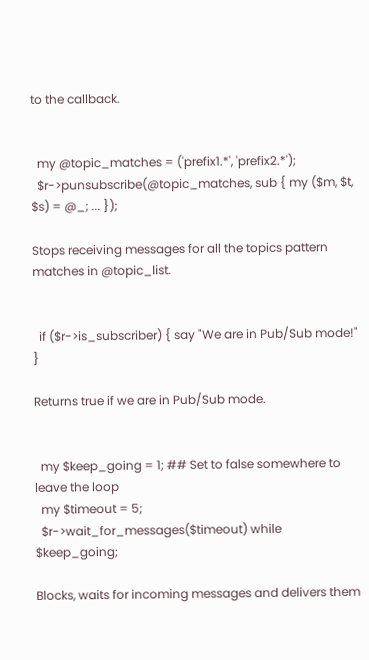to the callback.


  my @topic_matches = ('prefix1.*', 'prefix2.*');
  $r->punsubscribe(@topic_matches, sub { my ($m, $t, $s) = @_; ... });

Stops receiving messages for all the topics pattern matches in @topic_list.


  if ($r->is_subscriber) { say "We are in Pub/Sub mode!" }

Returns true if we are in Pub/Sub mode.


  my $keep_going = 1; ## Set to false somewhere to leave the loop
  my $timeout = 5;
  $r->wait_for_messages($timeout) while $keep_going;

Blocks, waits for incoming messages and delivers them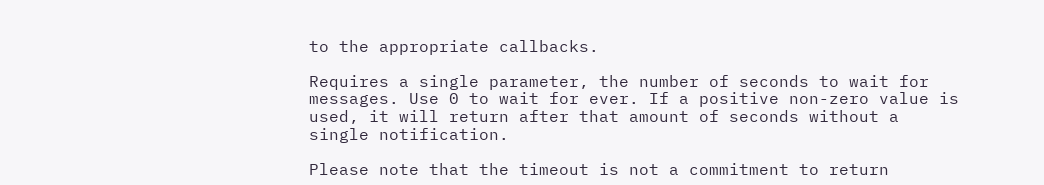to the appropriate callbacks.

Requires a single parameter, the number of seconds to wait for messages. Use 0 to wait for ever. If a positive non-zero value is used, it will return after that amount of seconds without a single notification.

Please note that the timeout is not a commitment to return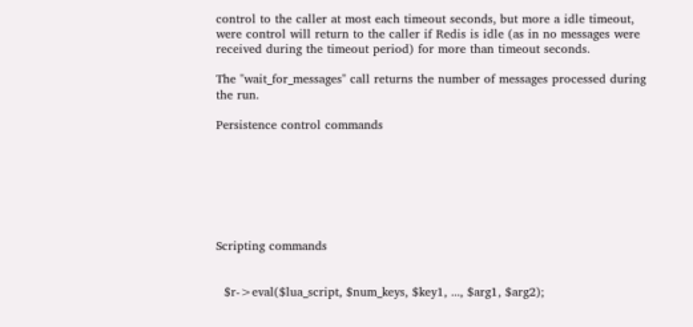control to the caller at most each timeout seconds, but more a idle timeout, were control will return to the caller if Redis is idle (as in no messages were received during the timeout period) for more than timeout seconds.

The "wait_for_messages" call returns the number of messages processed during the run.

Persistence control commands







Scripting commands


  $r->eval($lua_script, $num_keys, $key1, ..., $arg1, $arg2);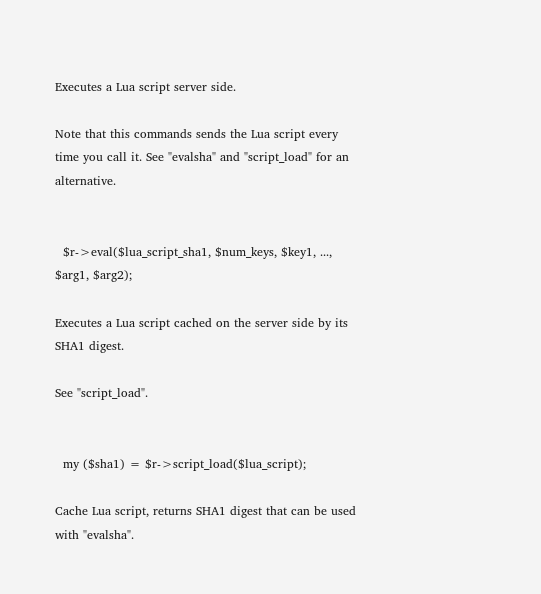Executes a Lua script server side.

Note that this commands sends the Lua script every time you call it. See "evalsha" and "script_load" for an alternative.


  $r->eval($lua_script_sha1, $num_keys, $key1, ..., $arg1, $arg2);

Executes a Lua script cached on the server side by its SHA1 digest.

See "script_load".


  my ($sha1) = $r->script_load($lua_script);

Cache Lua script, returns SHA1 digest that can be used with "evalsha".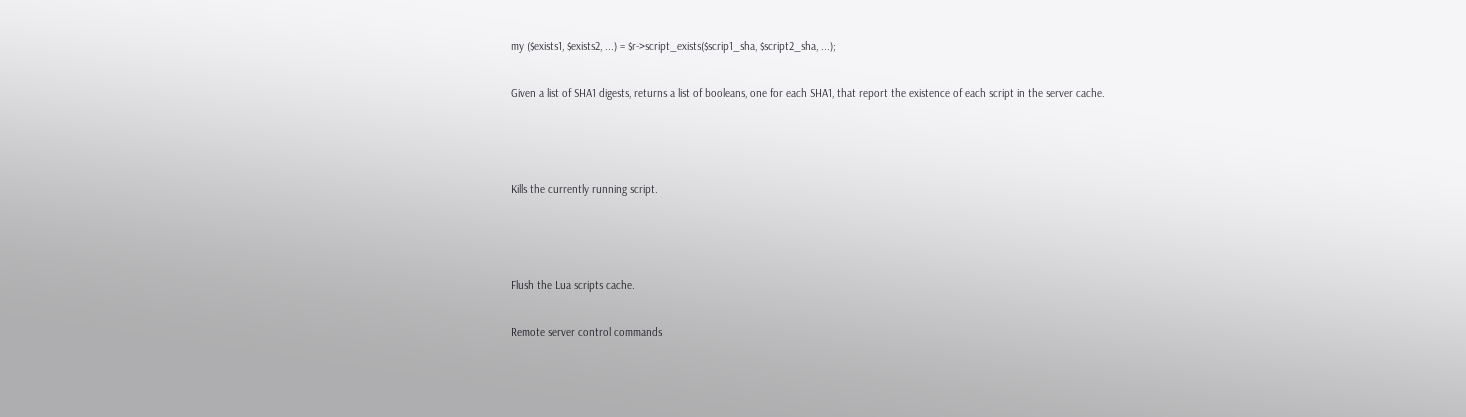my ($exists1, $exists2, ...) = $r->script_exists($scrip1_sha, $script2_sha, ...);

Given a list of SHA1 digests, returns a list of booleans, one for each SHA1, that report the existence of each script in the server cache.



Kills the currently running script.



Flush the Lua scripts cache.

Remote server control commands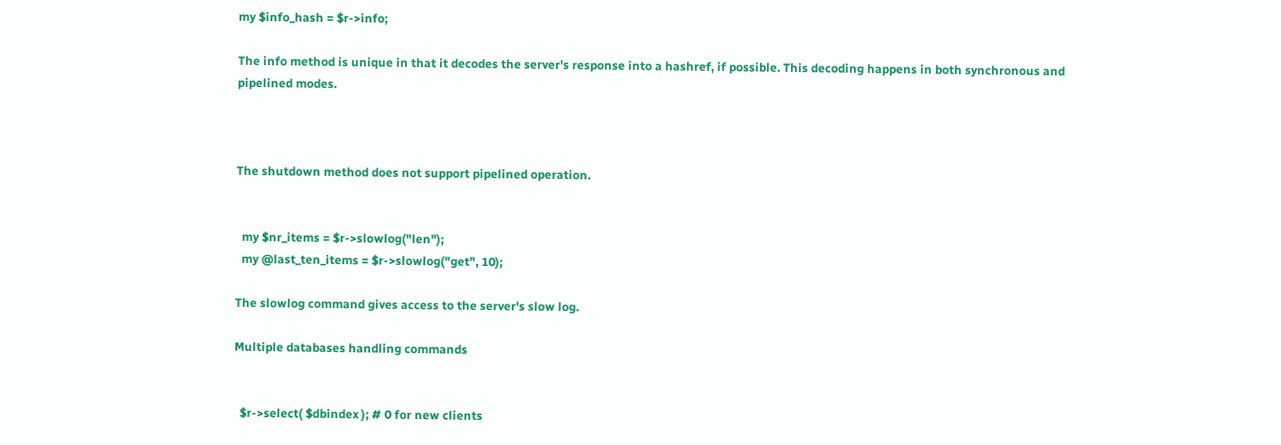my $info_hash = $r->info;

The info method is unique in that it decodes the server's response into a hashref, if possible. This decoding happens in both synchronous and pipelined modes.



The shutdown method does not support pipelined operation.


  my $nr_items = $r->slowlog("len");
  my @last_ten_items = $r->slowlog("get", 10);

The slowlog command gives access to the server's slow log.

Multiple databases handling commands


  $r->select( $dbindex ); # 0 for new clients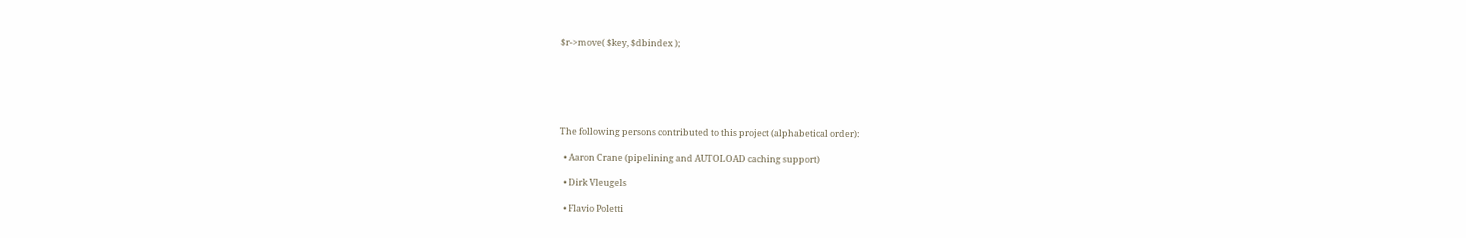$r->move( $key, $dbindex );






The following persons contributed to this project (alphabetical order):

  • Aaron Crane (pipelining and AUTOLOAD caching support)

  • Dirk Vleugels

  • Flavio Poletti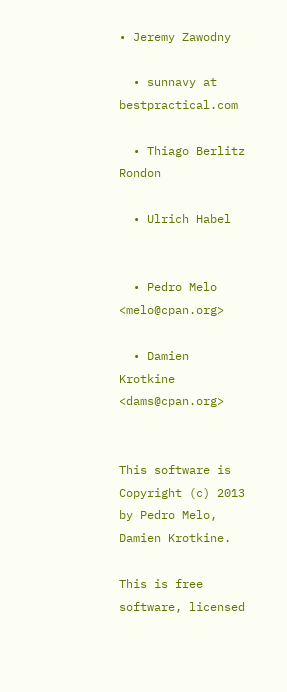• Jeremy Zawodny

  • sunnavy at bestpractical.com

  • Thiago Berlitz Rondon

  • Ulrich Habel


  • Pedro Melo <melo@cpan.org>

  • Damien Krotkine <dams@cpan.org>


This software is Copyright (c) 2013 by Pedro Melo, Damien Krotkine.

This is free software, licensed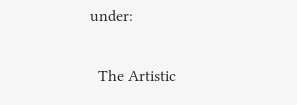under:

  The Artistic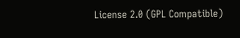License 2.0 (GPL Compatible)